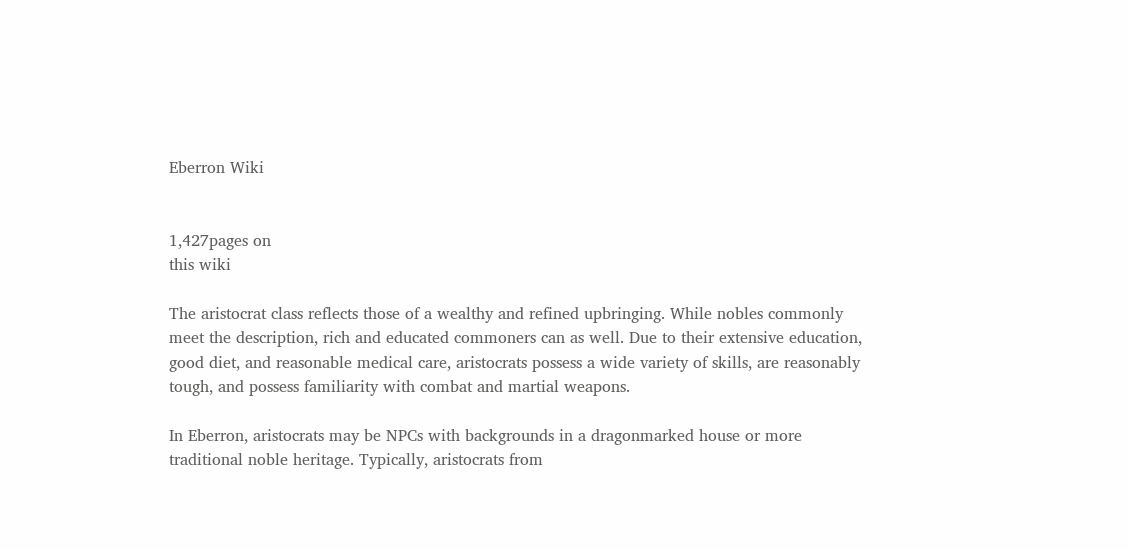Eberron Wiki


1,427pages on
this wiki

The aristocrat class reflects those of a wealthy and refined upbringing. While nobles commonly meet the description, rich and educated commoners can as well. Due to their extensive education, good diet, and reasonable medical care, aristocrats possess a wide variety of skills, are reasonably tough, and possess familiarity with combat and martial weapons.

In Eberron, aristocrats may be NPCs with backgrounds in a dragonmarked house or more traditional noble heritage. Typically, aristocrats from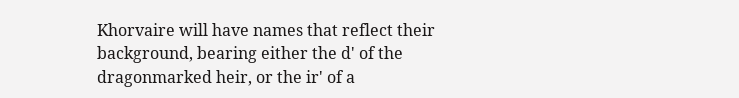Khorvaire will have names that reflect their background, bearing either the d' of the dragonmarked heir, or the ir' of a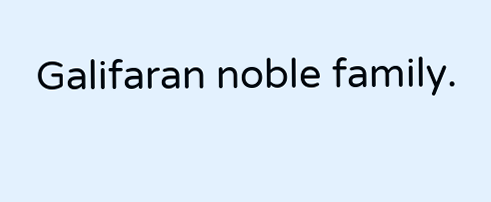Galifaran noble family.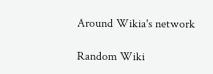Around Wikia's network

Random Wiki